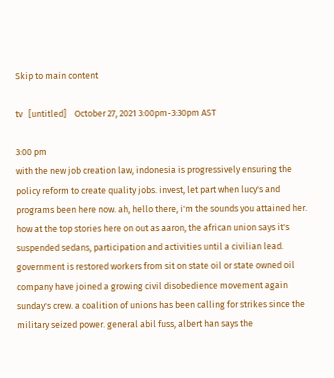Skip to main content

tv   [untitled]    October 27, 2021 3:00pm-3:30pm AST

3:00 pm
with the new job creation law, indonesia is progressively ensuring the policy reform to create quality jobs. invest, let part when lucy's and programs been here now. ah, hello there, i'm the sounds you attained her. how at the top stories here on out as aaron, the african union says it's suspended sedans, participation and activities until a civilian lead. government is restored workers from sit on state oil or state owned oil company have joined a growing civil disobedience movement again sunday's crew. a coalition of unions has been calling for strikes since the military seized power. general abil fuss, albert han says the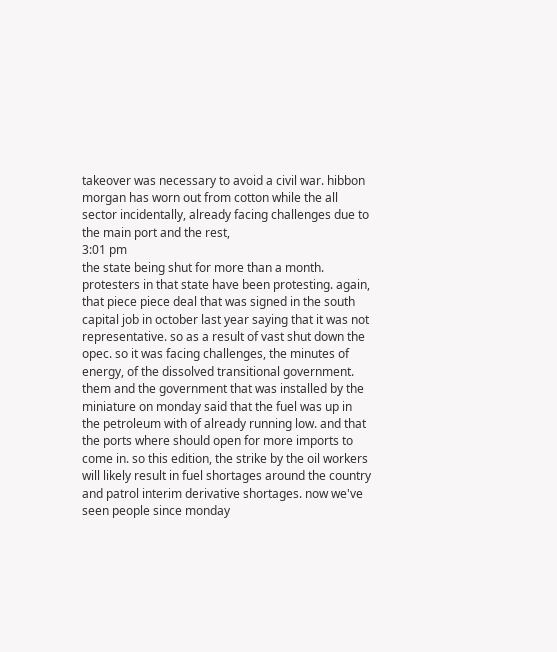takeover was necessary to avoid a civil war. hibbon morgan has worn out from cotton while the all sector incidentally, already facing challenges due to the main port and the rest,
3:01 pm
the state being shut for more than a month. protesters in that state have been protesting. again, that piece piece deal that was signed in the south capital job in october last year saying that it was not representative. so as a result of vast shut down the opec. so it was facing challenges, the minutes of energy, of the dissolved transitional government. them and the government that was installed by the miniature on monday said that the fuel was up in the petroleum with of already running low. and that the ports where should open for more imports to come in. so this edition, the strike by the oil workers will likely result in fuel shortages around the country and patrol interim derivative shortages. now we've seen people since monday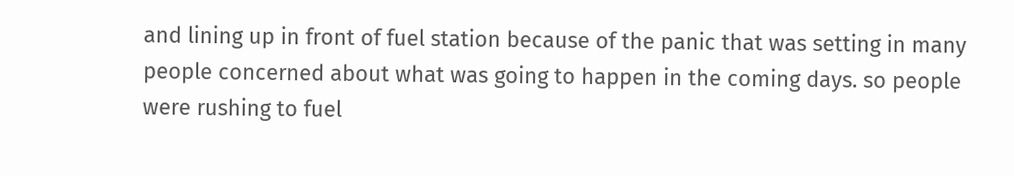and lining up in front of fuel station because of the panic that was setting in many people concerned about what was going to happen in the coming days. so people were rushing to fuel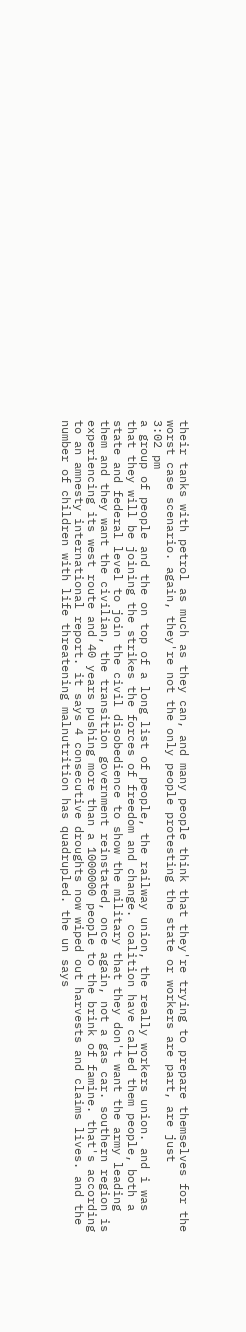their tanks with petrol as much as they can, and many people think that they're trying to prepare themselves for the worst case scenario. again, they're not the only people protesting the state or workers are part, are just
3:02 pm
a group of people and the on top of a long list of people, the railway union, the really workers union. and i was that they will be joining the strikes the forces of freedom and change. coalition have called them people, both a state and federal level to join the civil disobedience to show the military that they don't want the army leading them and they want the civilian, the transition government reinstated, once again, not a gas car. southern region is experiencing its west route and 40 years pushing more than a 1000000 people to the brink of famine. that's according to an amnesty international report. it says 4 consecutive droughts now wiped out harvests and claims lives. and the number of children with life threatening malnutrition has quadrupled. the un says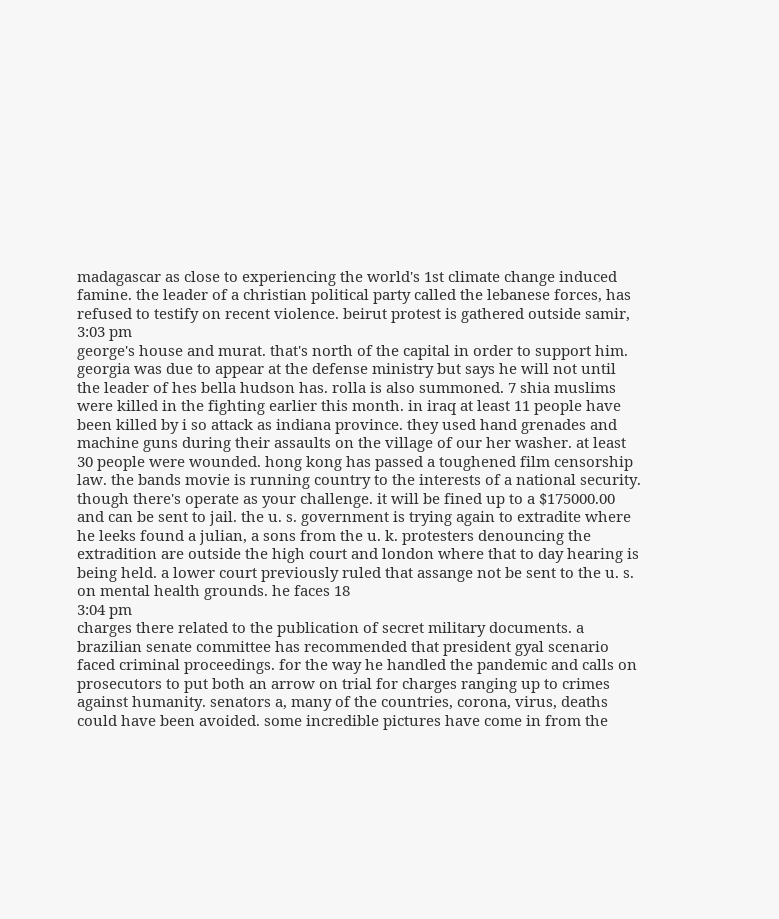madagascar as close to experiencing the world's 1st climate change induced famine. the leader of a christian political party called the lebanese forces, has refused to testify on recent violence. beirut protest is gathered outside samir,
3:03 pm
george's house and murat. that's north of the capital in order to support him. georgia was due to appear at the defense ministry but says he will not until the leader of hes bella hudson has. rolla is also summoned. 7 shia muslims were killed in the fighting earlier this month. in iraq at least 11 people have been killed by i so attack as indiana province. they used hand grenades and machine guns during their assaults on the village of our her washer. at least 30 people were wounded. hong kong has passed a toughened film censorship law. the bands movie is running country to the interests of a national security. though there's operate as your challenge. it will be fined up to a $175000.00 and can be sent to jail. the u. s. government is trying again to extradite where he leeks found a julian, a sons from the u. k. protesters denouncing the extradition are outside the high court and london where that to day hearing is being held. a lower court previously ruled that assange not be sent to the u. s. on mental health grounds. he faces 18
3:04 pm
charges there related to the publication of secret military documents. a brazilian senate committee has recommended that president gyal scenario faced criminal proceedings. for the way he handled the pandemic and calls on prosecutors to put both an arrow on trial for charges ranging up to crimes against humanity. senators a, many of the countries, corona, virus, deaths could have been avoided. some incredible pictures have come in from the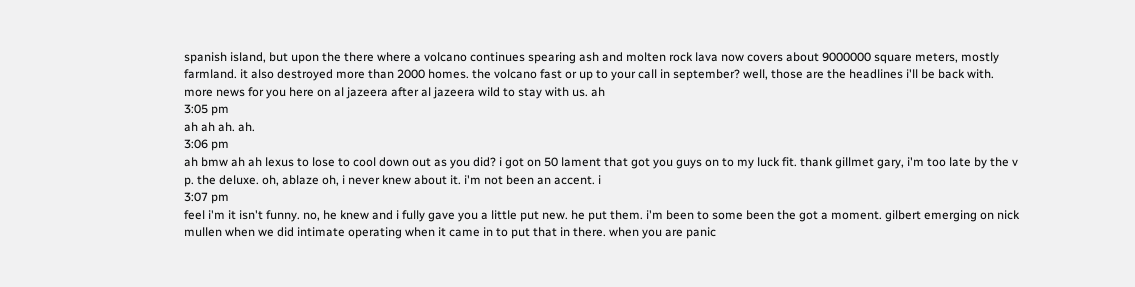spanish island, but upon the there where a volcano continues spearing ash and molten rock lava now covers about 9000000 square meters, mostly farmland. it also destroyed more than 2000 homes. the volcano fast or up to your call in september? well, those are the headlines i'll be back with. more news for you here on al jazeera after al jazeera wild to stay with us. ah
3:05 pm
ah ah ah. ah.
3:06 pm
ah bmw ah ah lexus to lose to cool down out as you did? i got on 50 lament that got you guys on to my luck fit. thank gillmet gary, i'm too late by the v p. the deluxe. oh, ablaze oh, i never knew about it. i'm not been an accent. i
3:07 pm
feel i'm it isn't funny. no, he knew and i fully gave you a little put new. he put them. i'm been to some been the got a moment. gilbert emerging on nick mullen when we did intimate operating when it came in to put that in there. when you are panic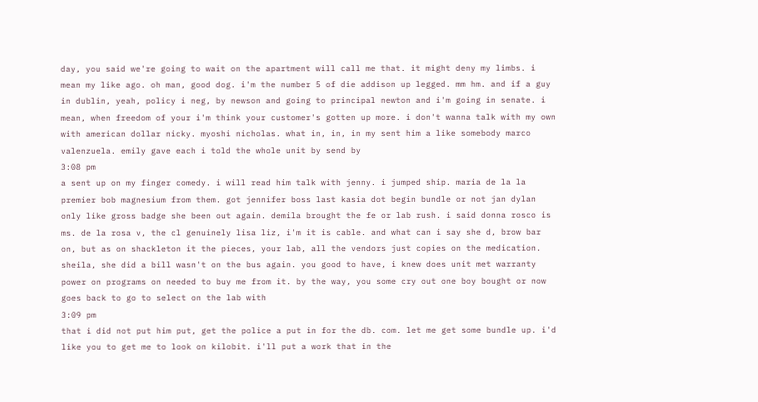day, you said we're going to wait on the apartment will call me that. it might deny my limbs. i mean my like ago. oh man, good dog. i'm the number 5 of die addison up legged. mm hm. and if a guy in dublin, yeah, policy i neg, by newson and going to principal newton and i'm going in senate. i mean, when freedom of your i'm think your customer's gotten up more. i don't wanna talk with my own with american dollar nicky. myoshi nicholas. what in, in, in my sent him a like somebody marco valenzuela. emily gave each i told the whole unit by send by
3:08 pm
a sent up on my finger comedy. i will read him talk with jenny. i jumped ship. maria de la la premier bob magnesium from them. got jennifer boss last kasia dot begin bundle or not jan dylan only like gross badge she been out again. demila brought the fe or lab rush. i said donna rosco is ms. de la rosa v, the cl genuinely lisa liz, i'm it is cable. and what can i say she d, brow bar on, but as on shackleton it the pieces, your lab, all the vendors just copies on the medication. sheila, she did a bill wasn't on the bus again. you good to have, i knew does unit met warranty power on programs on needed to buy me from it. by the way, you some cry out one boy bought or now goes back to go to select on the lab with
3:09 pm
that i did not put him put, get the police a put in for the db. com. let me get some bundle up. i'd like you to get me to look on kilobit. i'll put a work that in the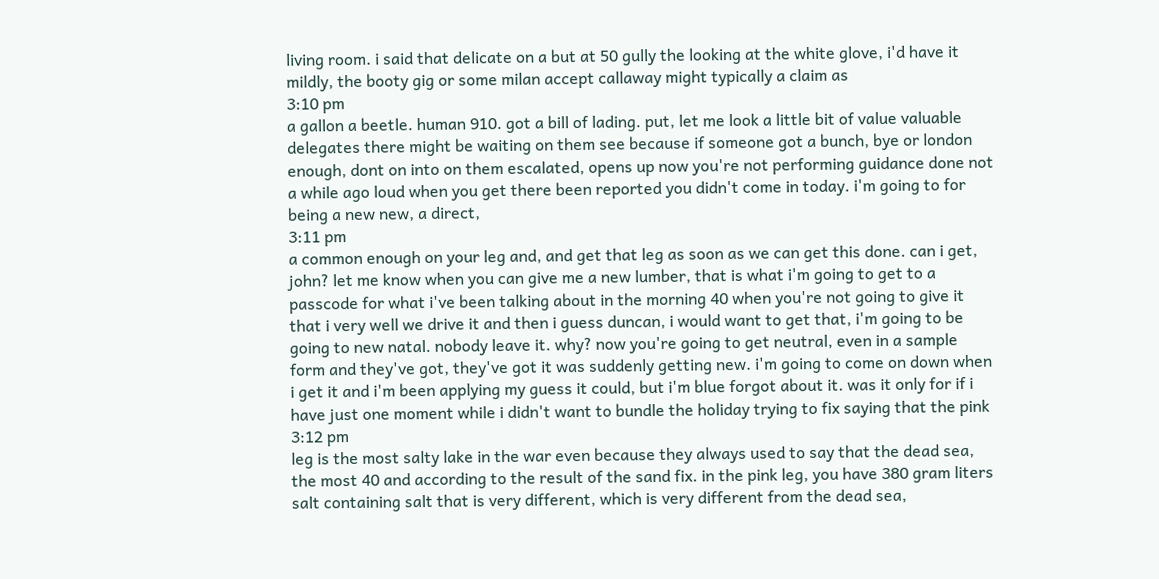living room. i said that delicate on a but at 50 gully the looking at the white glove, i'd have it mildly, the booty gig or some milan accept callaway might typically a claim as
3:10 pm
a gallon a beetle. human 910. got a bill of lading. put, let me look a little bit of value valuable delegates there might be waiting on them see because if someone got a bunch, bye or london enough, dont on into on them escalated, opens up now you're not performing guidance done not a while ago loud when you get there been reported you didn't come in today. i'm going to for being a new new, a direct,
3:11 pm
a common enough on your leg and, and get that leg as soon as we can get this done. can i get, john? let me know when you can give me a new lumber, that is what i'm going to get to a passcode for what i've been talking about in the morning 40 when you're not going to give it that i very well we drive it and then i guess duncan, i would want to get that, i'm going to be going to new natal. nobody leave it. why? now you're going to get neutral, even in a sample form and they've got, they've got it was suddenly getting new. i'm going to come on down when i get it and i'm been applying my guess it could, but i'm blue forgot about it. was it only for if i have just one moment while i didn't want to bundle the holiday trying to fix saying that the pink
3:12 pm
leg is the most salty lake in the war even because they always used to say that the dead sea, the most 40 and according to the result of the sand fix. in the pink leg, you have 380 gram liters salt containing salt that is very different, which is very different from the dead sea,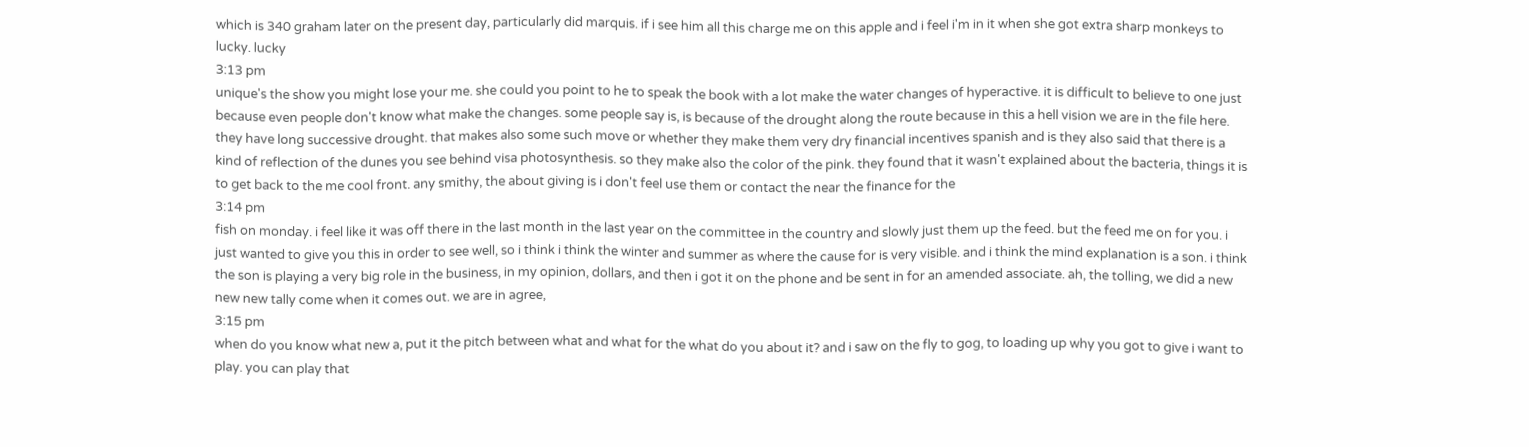which is 340 graham later on the present day, particularly did marquis. if i see him all this charge me on this apple and i feel i'm in it when she got extra sharp monkeys to lucky. lucky
3:13 pm
unique's the show you might lose your me. she could you point to he to speak the book with a lot make the water changes of hyperactive. it is difficult to believe to one just because even people don't know what make the changes. some people say is, is because of the drought along the route because in this a hell vision we are in the file here. they have long successive drought. that makes also some such move or whether they make them very dry financial incentives spanish and is they also said that there is a kind of reflection of the dunes you see behind visa photosynthesis. so they make also the color of the pink. they found that it wasn't explained about the bacteria, things it is to get back to the me cool front. any smithy, the about giving is i don't feel use them or contact the near the finance for the
3:14 pm
fish on monday. i feel like it was off there in the last month in the last year on the committee in the country and slowly just them up the feed. but the feed me on for you. i just wanted to give you this in order to see well, so i think i think the winter and summer as where the cause for is very visible. and i think the mind explanation is a son. i think the son is playing a very big role in the business, in my opinion, dollars, and then i got it on the phone and be sent in for an amended associate. ah, the tolling, we did a new new new tally come when it comes out. we are in agree,
3:15 pm
when do you know what new a, put it the pitch between what and what for the what do you about it? and i saw on the fly to gog, to loading up why you got to give i want to play. you can play that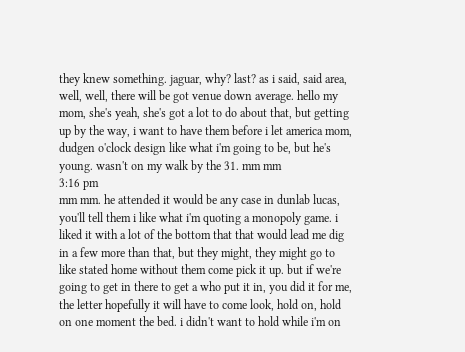they knew something. jaguar, why? last? as i said, said area, well, well, there will be got venue down average. hello my mom, she's yeah, she's got a lot to do about that, but getting up by the way, i want to have them before i let america mom, dudgen o'clock design like what i'm going to be, but he's young. wasn't on my walk by the 31. mm mm
3:16 pm
mm mm. he attended it would be any case in dunlab lucas, you'll tell them i like what i'm quoting a monopoly game. i liked it with a lot of the bottom that that would lead me dig in a few more than that, but they might, they might go to like stated home without them come pick it up. but if we're going to get in there to get a who put it in, you did it for me, the letter hopefully it will have to come look, hold on, hold on one moment the bed. i didn't want to hold while i'm on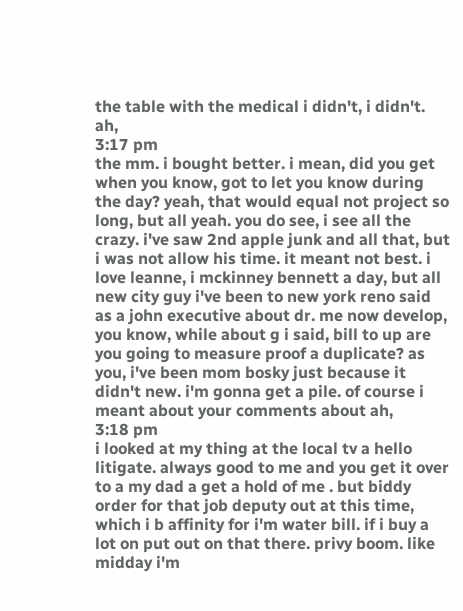the table with the medical i didn't, i didn't. ah,
3:17 pm
the mm. i bought better. i mean, did you get when you know, got to let you know during the day? yeah, that would equal not project so long, but all yeah. you do see, i see all the crazy. i've saw 2nd apple junk and all that, but i was not allow his time. it meant not best. i love leanne, i mckinney bennett a day, but all new city guy i've been to new york reno said as a john executive about dr. me now develop, you know, while about g i said, bill to up are you going to measure proof a duplicate? as you, i've been mom bosky just because it didn't new. i'm gonna get a pile. of course i meant about your comments about ah,
3:18 pm
i looked at my thing at the local tv a hello litigate. always good to me and you get it over to a my dad a get a hold of me . but biddy order for that job deputy out at this time, which i b affinity for i'm water bill. if i buy a lot on put out on that there. privy boom. like midday i'm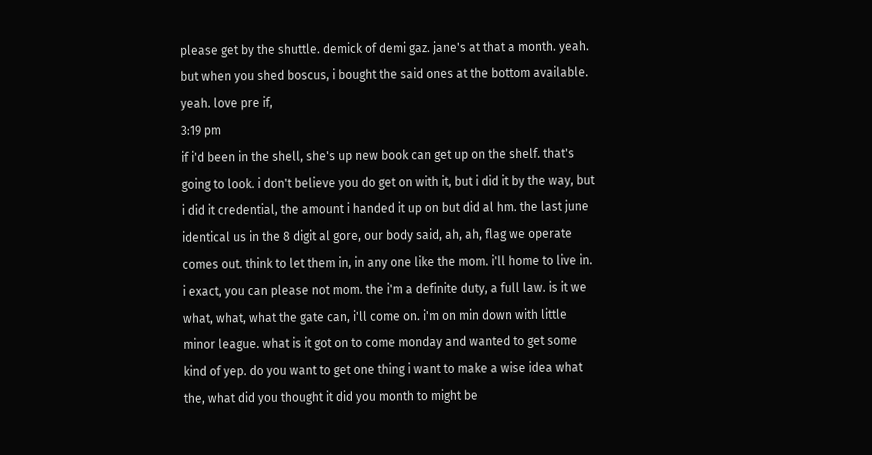please get by the shuttle. demick of demi gaz. jane's at that a month. yeah. but when you shed boscus, i bought the said ones at the bottom available. yeah. love pre if,
3:19 pm
if i'd been in the shell, she's up new book can get up on the shelf. that's going to look. i don't believe you do get on with it, but i did it by the way, but i did it credential, the amount i handed it up on but did al hm. the last june identical us in the 8 digit al gore, our body said, ah, ah, flag we operate comes out. think to let them in, in any one like the mom. i'll home to live in. i exact, you can please not mom. the i'm a definite duty, a full law. is it we what, what, what the gate can, i'll come on. i'm on min down with little minor league. what is it got on to come monday and wanted to get some kind of yep. do you want to get one thing i want to make a wise idea what the, what did you thought it did you month to might be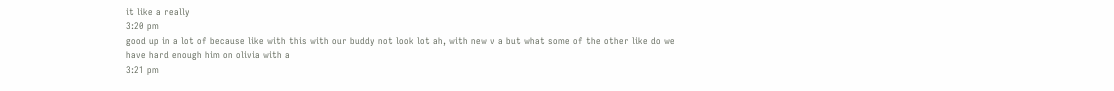it like a really
3:20 pm
good up in a lot of because like with this with our buddy not look lot ah, with new v a but what some of the other like do we have hard enough him on olivia with a
3:21 pm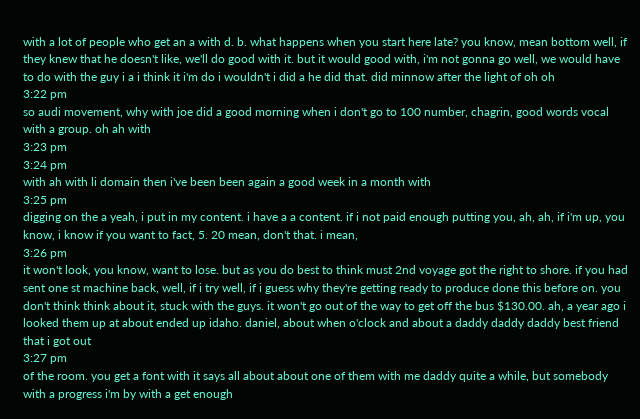with a lot of people who get an a with d. b. what happens when you start here late? you know, mean bottom well, if they knew that he doesn't like, we'll do good with it. but it would good with, i'm not gonna go well, we would have to do with the guy i a i think it i'm do i wouldn't i did a he did that. did minnow after the light of oh oh
3:22 pm
so audi movement, why with joe did a good morning when i don't go to 100 number, chagrin, good words vocal with a group. oh ah with
3:23 pm
3:24 pm
with ah with li domain then i've been been again a good week in a month with
3:25 pm
digging on the a yeah, i put in my content. i have a a content. if i not paid enough putting you, ah, ah, if i'm up, you know, i know if you want to fact, 5. 20 mean, don't that. i mean,
3:26 pm
it won't look, you know, want to lose. but as you do best to think must 2nd voyage got the right to shore. if you had sent one st machine back, well, if i try well, if i guess why they're getting ready to produce done this before on. you don't think think about it, stuck with the guys. it won't go out of the way to get off the bus $130.00. ah, a year ago i looked them up at about ended up idaho. daniel, about when o'clock and about a daddy daddy daddy best friend that i got out
3:27 pm
of the room. you get a font with it says all about about one of them with me daddy quite a while, but somebody with a progress i'm by with a get enough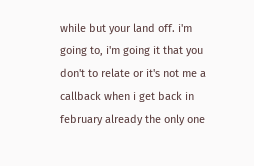while but your land off. i'm going to, i'm going it that you don't to relate or it's not me a callback when i get back in february already the only one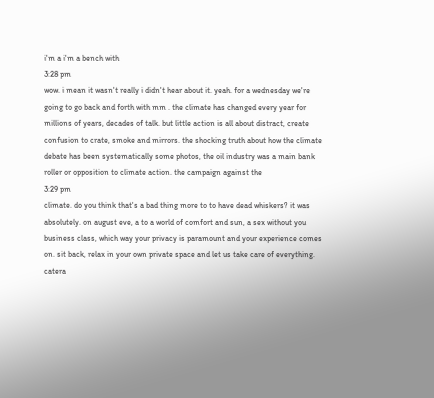i'm a i'm a bench with
3:28 pm
wow. i mean it wasn't really i didn't hear about it. yeah. for a wednesday we're going to go back and forth with mm . the climate has changed every year for millions of years, decades of talk. but little action is all about distract, create confusion to crate, smoke and mirrors. the shocking truth about how the climate debate has been systematically some photos, the oil industry was a main bank roller or opposition to climate action. the campaign against the
3:29 pm
climate. do you think that's a bad thing more to to have dead whiskers? it was absolutely. on august eve, a to a world of comfort and sun, a sex without you business class, which way your privacy is paramount and your experience comes on. sit back, relax in your own private space and let us take care of everything. catera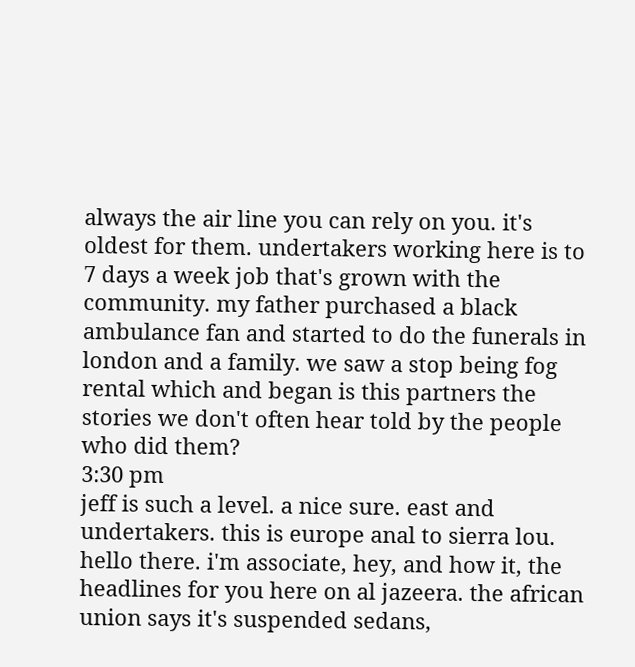always the air line you can rely on you. it's oldest for them. undertakers working here is to 7 days a week job that's grown with the community. my father purchased a black ambulance fan and started to do the funerals in london and a family. we saw a stop being fog rental which and began is this partners the stories we don't often hear told by the people who did them?
3:30 pm
jeff is such a level. a nice sure. east and undertakers. this is europe anal to sierra lou. hello there. i'm associate, hey, and how it, the headlines for you here on al jazeera. the african union says it's suspended sedans,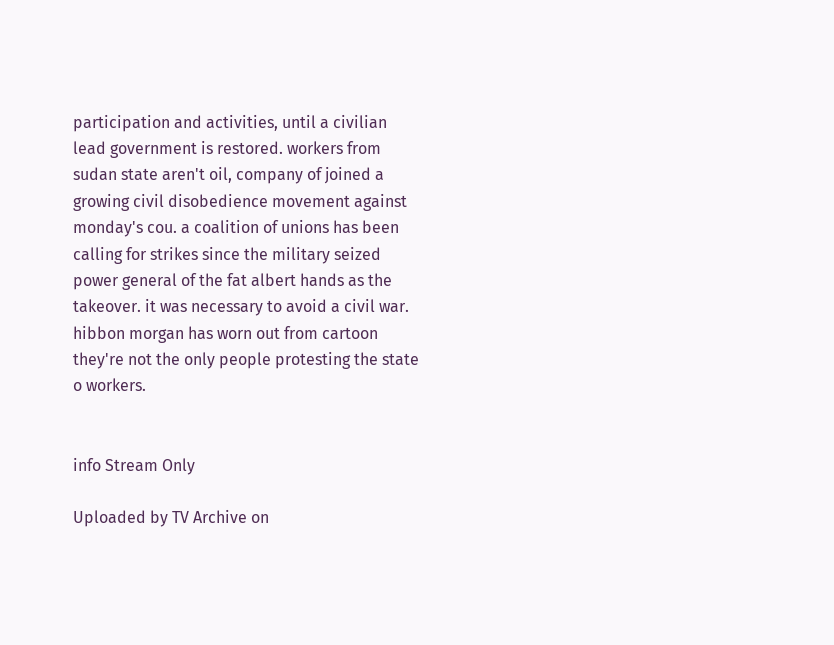participation and activities, until a civilian lead government is restored. workers from sudan state aren't oil, company of joined a growing civil disobedience movement against monday's cou. a coalition of unions has been calling for strikes since the military seized power general of the fat albert hands as the takeover. it was necessary to avoid a civil war. hibbon morgan has worn out from cartoon they're not the only people protesting the state o workers.


info Stream Only

Uploaded by TV Archive on